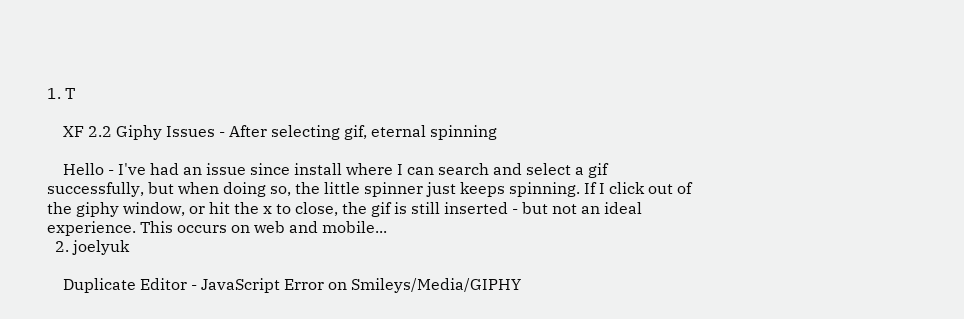1. T

    XF 2.2 Giphy Issues - After selecting gif, eternal spinning

    Hello - I've had an issue since install where I can search and select a gif successfully, but when doing so, the little spinner just keeps spinning. If I click out of the giphy window, or hit the x to close, the gif is still inserted - but not an ideal experience. This occurs on web and mobile...
  2. joelyuk

    Duplicate Editor - JavaScript Error on Smileys/Media/GIPHY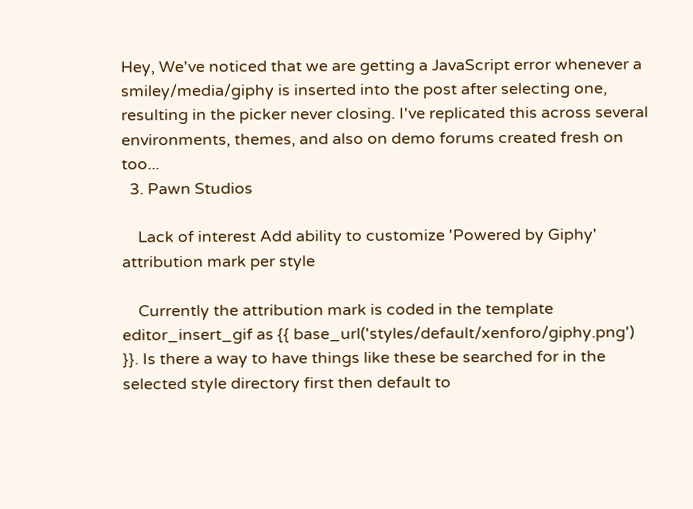Hey, We've noticed that we are getting a JavaScript error whenever a smiley/media/giphy is inserted into the post after selecting one, resulting in the picker never closing. I've replicated this across several environments, themes, and also on demo forums created fresh on too...
  3. Pawn Studios

    Lack of interest Add ability to customize 'Powered by Giphy' attribution mark per style

    Currently the attribution mark is coded in the template editor_insert_gif as {{ base_url('styles/default/xenforo/giphy.png') }}. Is there a way to have things like these be searched for in the selected style directory first then default to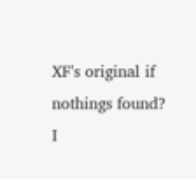XF's original if nothings found? I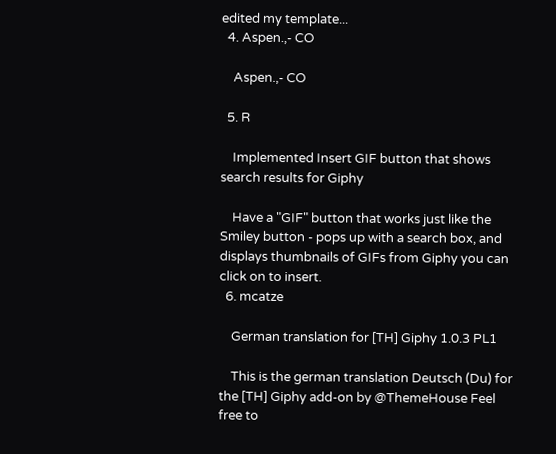edited my template...
  4. Aspen.,- CO

    Aspen.,- CO

  5. R

    Implemented Insert GIF button that shows search results for Giphy

    Have a "GIF" button that works just like the Smiley button - pops up with a search box, and displays thumbnails of GIFs from Giphy you can click on to insert.
  6. mcatze

    German translation for [TH] Giphy 1.0.3 PL1

    This is the german translation Deutsch (Du) for the [TH] Giphy add-on by @ThemeHouse Feel free to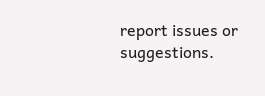report issues or suggestions.